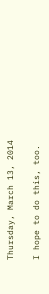Thursday, March 13, 2014

I hope to do this, too.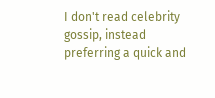I don't read celebrity gossip, instead preferring a quick and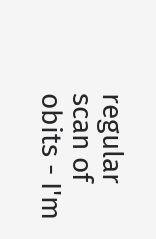regular scan of obits - I'm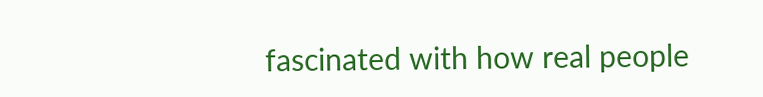fascinated with how real people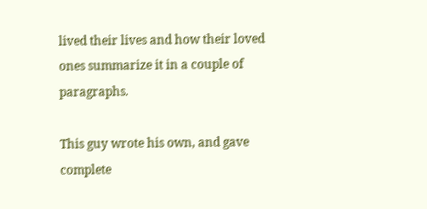lived their lives and how their loved ones summarize it in a couple of paragraphs.

This guy wrote his own, and gave complete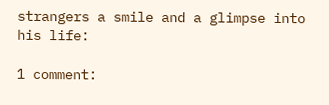strangers a smile and a glimpse into his life:

1 comment: